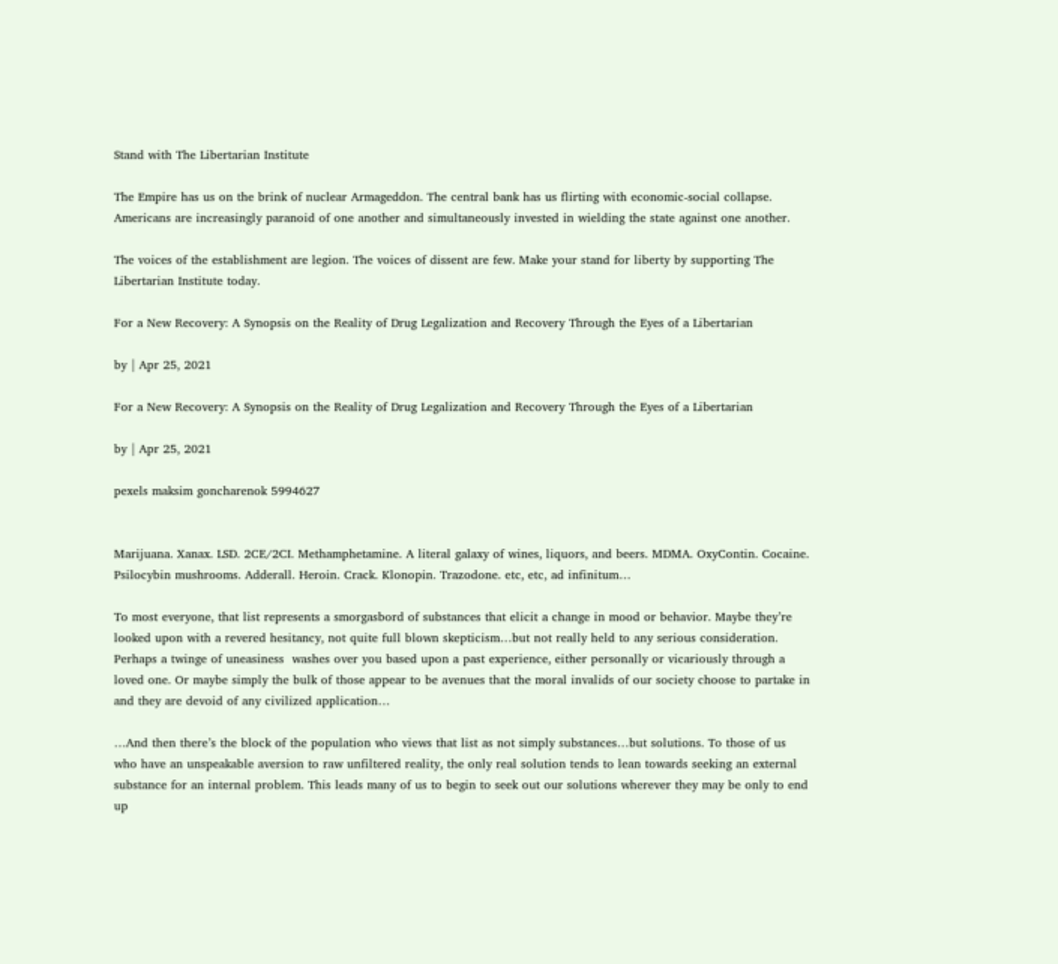Stand with The Libertarian Institute

The Empire has us on the brink of nuclear Armageddon. The central bank has us flirting with economic-social collapse. Americans are increasingly paranoid of one another and simultaneously invested in wielding the state against one another.

The voices of the establishment are legion. The voices of dissent are few. Make your stand for liberty by supporting The Libertarian Institute today.

For a New Recovery: A Synopsis on the Reality of Drug Legalization and Recovery Through the Eyes of a Libertarian

by | Apr 25, 2021

For a New Recovery: A Synopsis on the Reality of Drug Legalization and Recovery Through the Eyes of a Libertarian

by | Apr 25, 2021

pexels maksim goncharenok 5994627


Marijuana. Xanax. LSD. 2CE/2CI. Methamphetamine. A literal galaxy of wines, liquors, and beers. MDMA. OxyContin. Cocaine. Psilocybin mushrooms. Adderall. Heroin. Crack. Klonopin. Trazodone. etc, etc, ad infinitum…

To most everyone, that list represents a smorgasbord of substances that elicit a change in mood or behavior. Maybe they’re looked upon with a revered hesitancy, not quite full blown skepticism…but not really held to any serious consideration. Perhaps a twinge of uneasiness  washes over you based upon a past experience, either personally or vicariously through a loved one. Or maybe simply the bulk of those appear to be avenues that the moral invalids of our society choose to partake in and they are devoid of any civilized application…

…And then there’s the block of the population who views that list as not simply substances…but solutions. To those of us who have an unspeakable aversion to raw unfiltered reality, the only real solution tends to lean towards seeking an external substance for an internal problem. This leads many of us to begin to seek out our solutions wherever they may be only to end up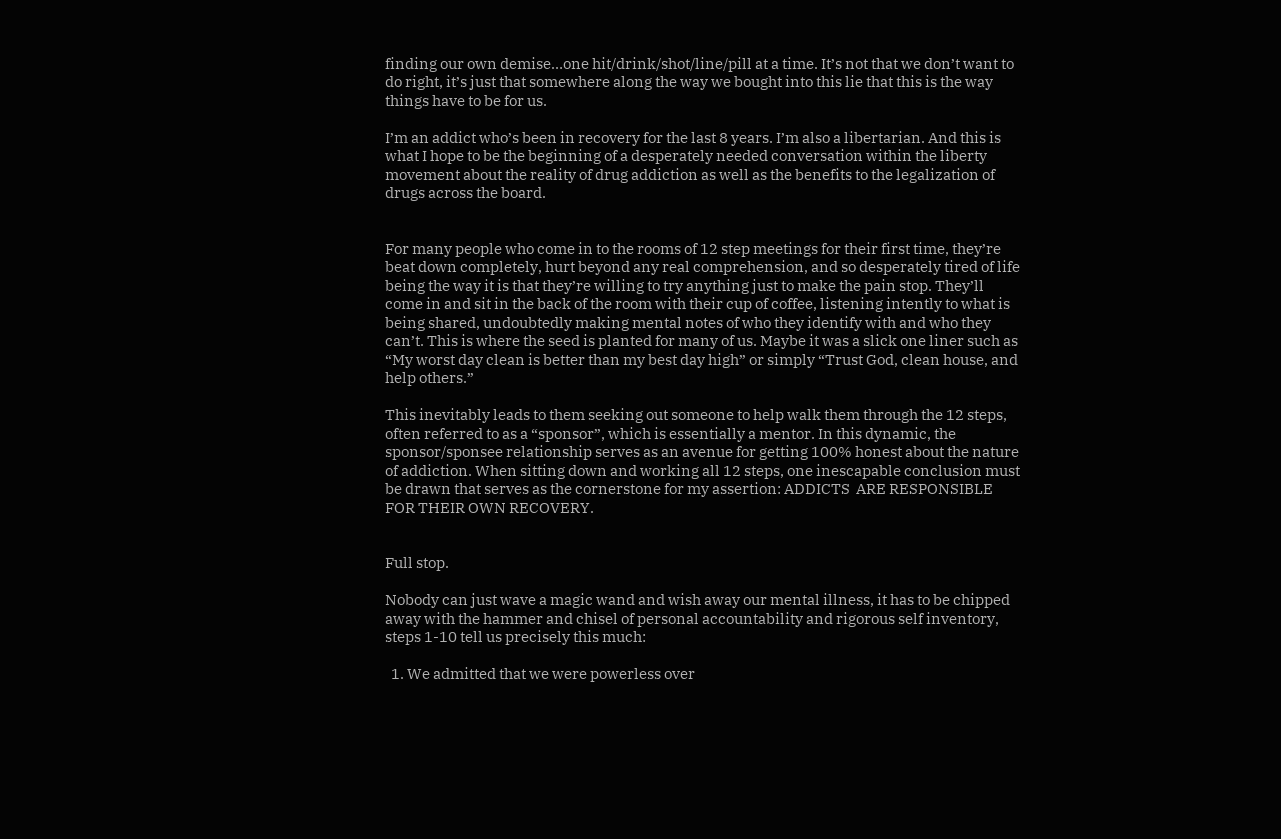finding our own demise…one hit/drink/shot/line/pill at a time. It’s not that we don’t want to do right, it’s just that somewhere along the way we bought into this lie that this is the way things have to be for us.

I’m an addict who’s been in recovery for the last 8 years. I’m also a libertarian. And this is what I hope to be the beginning of a desperately needed conversation within the liberty movement about the reality of drug addiction as well as the benefits to the legalization of drugs across the board.


For many people who come in to the rooms of 12 step meetings for their first time, they’re beat down completely, hurt beyond any real comprehension, and so desperately tired of life being the way it is that they’re willing to try anything just to make the pain stop. They’ll come in and sit in the back of the room with their cup of coffee, listening intently to what is being shared, undoubtedly making mental notes of who they identify with and who they can’t. This is where the seed is planted for many of us. Maybe it was a slick one liner such as “My worst day clean is better than my best day high” or simply “Trust God, clean house, and help others.”

This inevitably leads to them seeking out someone to help walk them through the 12 steps, often referred to as a “sponsor”, which is essentially a mentor. In this dynamic, the sponsor/sponsee relationship serves as an avenue for getting 100% honest about the nature of addiction. When sitting down and working all 12 steps, one inescapable conclusion must be drawn that serves as the cornerstone for my assertion: ADDICTS  ARE RESPONSIBLE FOR THEIR OWN RECOVERY.


Full stop.

Nobody can just wave a magic wand and wish away our mental illness, it has to be chipped away with the hammer and chisel of personal accountability and rigorous self inventory, steps 1-10 tell us precisely this much:

  1. We admitted that we were powerless over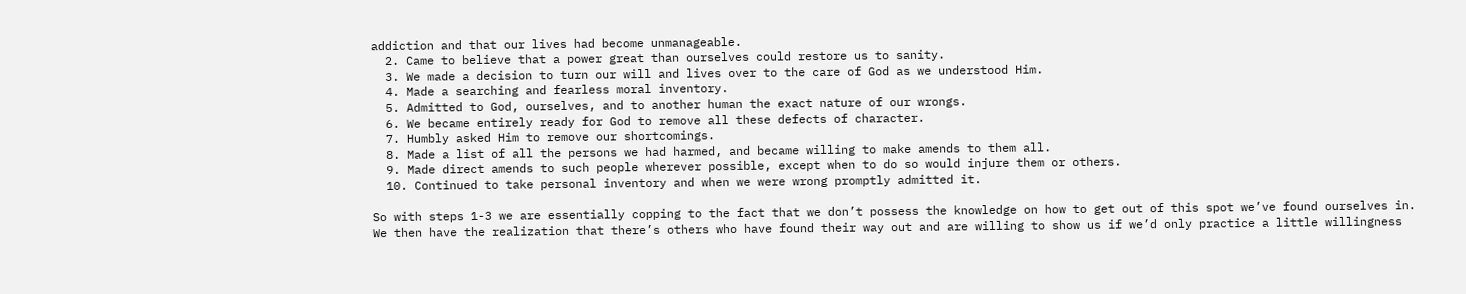addiction and that our lives had become unmanageable.
  2. Came to believe that a power great than ourselves could restore us to sanity.
  3. We made a decision to turn our will and lives over to the care of God as we understood Him.
  4. Made a searching and fearless moral inventory.
  5. Admitted to God, ourselves, and to another human the exact nature of our wrongs.
  6. We became entirely ready for God to remove all these defects of character.
  7. Humbly asked Him to remove our shortcomings.
  8. Made a list of all the persons we had harmed, and became willing to make amends to them all.
  9. Made direct amends to such people wherever possible, except when to do so would injure them or others.
  10. Continued to take personal inventory and when we were wrong promptly admitted it.

So with steps 1-3 we are essentially copping to the fact that we don’t possess the knowledge on how to get out of this spot we’ve found ourselves in. We then have the realization that there’s others who have found their way out and are willing to show us if we’d only practice a little willingness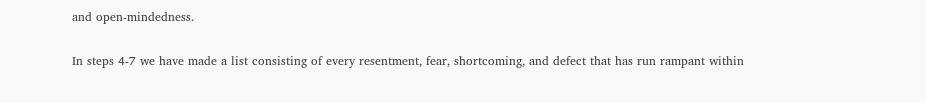and open-mindedness.

In steps 4-7 we have made a list consisting of every resentment, fear, shortcoming, and defect that has run rampant within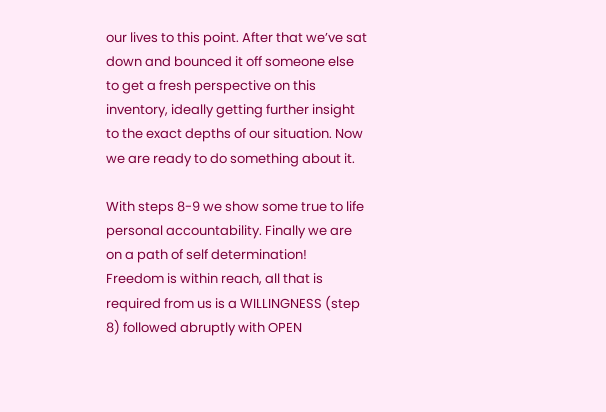our lives to this point. After that we’ve sat down and bounced it off someone else to get a fresh perspective on this inventory, ideally getting further insight to the exact depths of our situation. Now we are ready to do something about it.

With steps 8-9 we show some true to life personal accountability. Finally we are on a path of self determination! Freedom is within reach, all that is required from us is a WILLINGNESS (step 8) followed abruptly with OPEN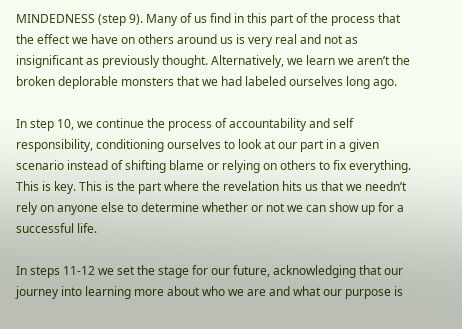MINDEDNESS (step 9). Many of us find in this part of the process that the effect we have on others around us is very real and not as insignificant as previously thought. Alternatively, we learn we aren’t the broken deplorable monsters that we had labeled ourselves long ago.

In step 10, we continue the process of accountability and self responsibility, conditioning ourselves to look at our part in a given scenario instead of shifting blame or relying on others to fix everything. This is key. This is the part where the revelation hits us that we needn’t rely on anyone else to determine whether or not we can show up for a successful life.

In steps 11-12 we set the stage for our future, acknowledging that our journey into learning more about who we are and what our purpose is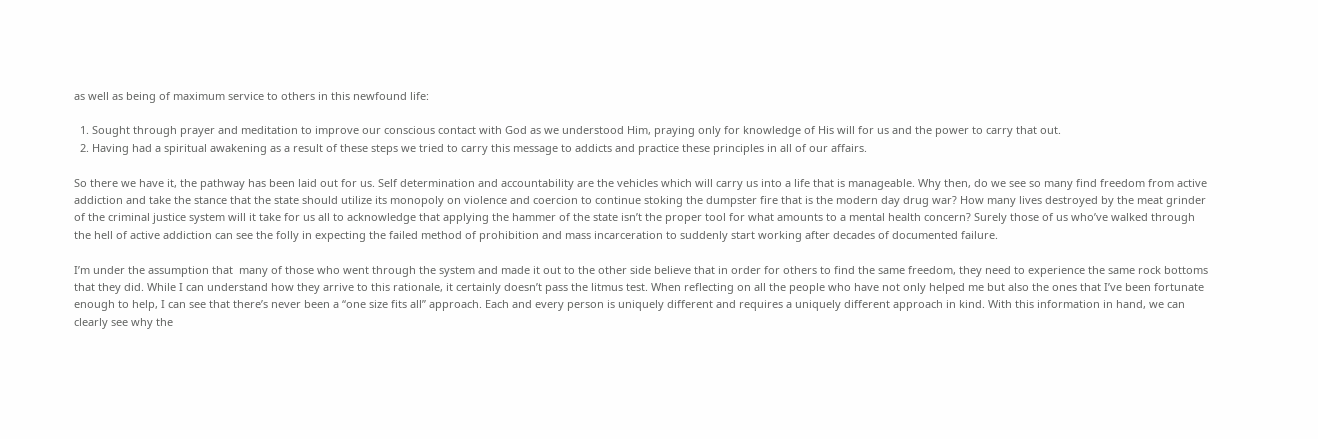as well as being of maximum service to others in this newfound life:

  1. Sought through prayer and meditation to improve our conscious contact with God as we understood Him, praying only for knowledge of His will for us and the power to carry that out.
  2. Having had a spiritual awakening as a result of these steps we tried to carry this message to addicts and practice these principles in all of our affairs.

So there we have it, the pathway has been laid out for us. Self determination and accountability are the vehicles which will carry us into a life that is manageable. Why then, do we see so many find freedom from active addiction and take the stance that the state should utilize its monopoly on violence and coercion to continue stoking the dumpster fire that is the modern day drug war? How many lives destroyed by the meat grinder of the criminal justice system will it take for us all to acknowledge that applying the hammer of the state isn’t the proper tool for what amounts to a mental health concern? Surely those of us who’ve walked through the hell of active addiction can see the folly in expecting the failed method of prohibition and mass incarceration to suddenly start working after decades of documented failure.

I’m under the assumption that  many of those who went through the system and made it out to the other side believe that in order for others to find the same freedom, they need to experience the same rock bottoms that they did. While I can understand how they arrive to this rationale, it certainly doesn’t pass the litmus test. When reflecting on all the people who have not only helped me but also the ones that I’ve been fortunate enough to help, I can see that there’s never been a “one size fits all” approach. Each and every person is uniquely different and requires a uniquely different approach in kind. With this information in hand, we can clearly see why the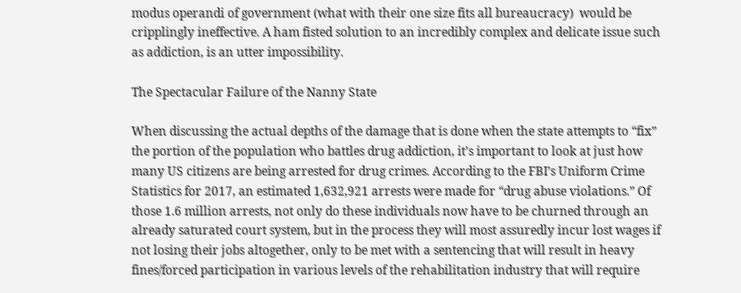modus operandi of government (what with their one size fits all bureaucracy)  would be cripplingly ineffective. A ham fisted solution to an incredibly complex and delicate issue such as addiction, is an utter impossibility.

The Spectacular Failure of the Nanny State

When discussing the actual depths of the damage that is done when the state attempts to “fix” the portion of the population who battles drug addiction, it’s important to look at just how many US citizens are being arrested for drug crimes. According to the FBI’s Uniform Crime Statistics for 2017, an estimated 1,632,921 arrests were made for “drug abuse violations.” Of those 1.6 million arrests, not only do these individuals now have to be churned through an already saturated court system, but in the process they will most assuredly incur lost wages if not losing their jobs altogether, only to be met with a sentencing that will result in heavy fines/forced participation in various levels of the rehabilitation industry that will require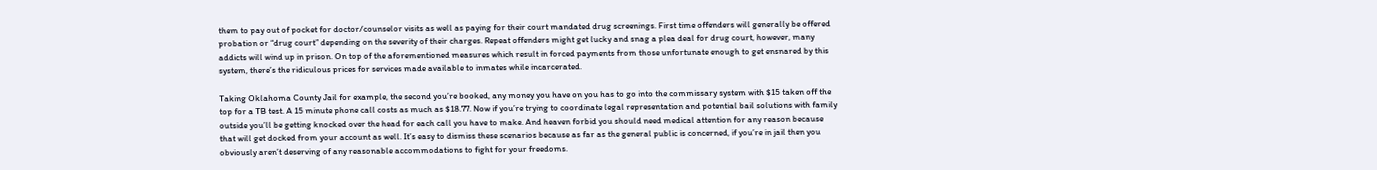them to pay out of pocket for doctor/counselor visits as well as paying for their court mandated drug screenings. First time offenders will generally be offered probation or “drug court” depending on the severity of their charges. Repeat offenders might get lucky and snag a plea deal for drug court, however, many addicts will wind up in prison. On top of the aforementioned measures which result in forced payments from those unfortunate enough to get ensnared by this system, there’s the ridiculous prices for services made available to inmates while incarcerated.

Taking Oklahoma County Jail for example, the second you’re booked, any money you have on you has to go into the commissary system with $15 taken off the top for a TB test. A 15 minute phone call costs as much as $18.77. Now if you’re trying to coordinate legal representation and potential bail solutions with family outside you’ll be getting knocked over the head for each call you have to make. And heaven forbid you should need medical attention for any reason because that will get docked from your account as well. It’s easy to dismiss these scenarios because as far as the general public is concerned, if you’re in jail then you obviously aren’t deserving of any reasonable accommodations to fight for your freedoms.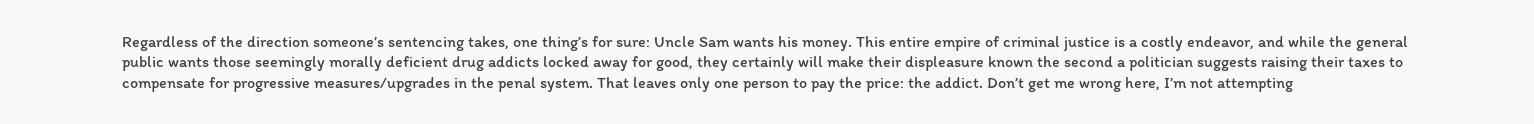Regardless of the direction someone’s sentencing takes, one thing’s for sure: Uncle Sam wants his money. This entire empire of criminal justice is a costly endeavor, and while the general public wants those seemingly morally deficient drug addicts locked away for good, they certainly will make their displeasure known the second a politician suggests raising their taxes to compensate for progressive measures/upgrades in the penal system. That leaves only one person to pay the price: the addict. Don’t get me wrong here, I’m not attempting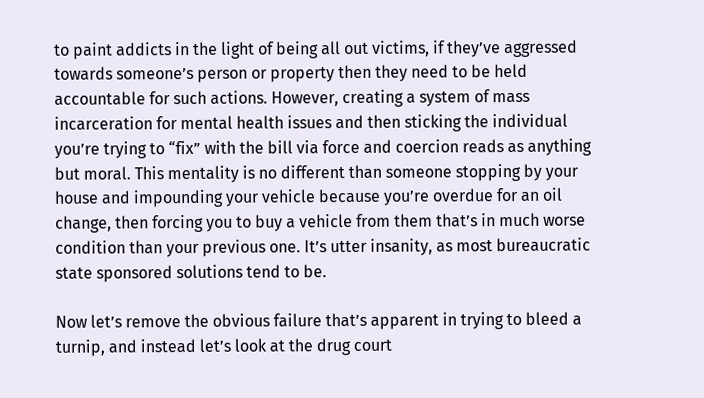to paint addicts in the light of being all out victims, if they’ve aggressed towards someone’s person or property then they need to be held accountable for such actions. However, creating a system of mass incarceration for mental health issues and then sticking the individual you’re trying to “fix” with the bill via force and coercion reads as anything but moral. This mentality is no different than someone stopping by your house and impounding your vehicle because you’re overdue for an oil change, then forcing you to buy a vehicle from them that’s in much worse condition than your previous one. It’s utter insanity, as most bureaucratic state sponsored solutions tend to be.

Now let’s remove the obvious failure that’s apparent in trying to bleed a turnip, and instead let’s look at the drug court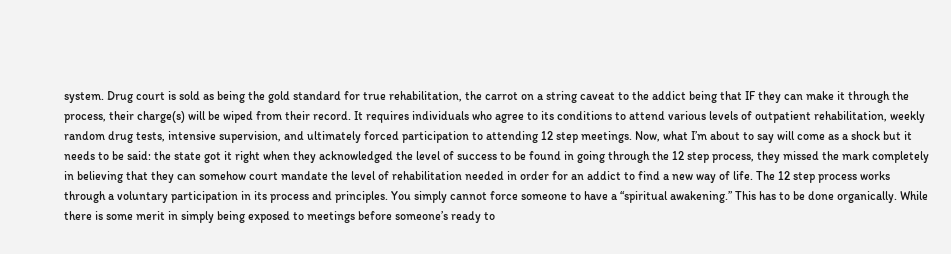system. Drug court is sold as being the gold standard for true rehabilitation, the carrot on a string caveat to the addict being that IF they can make it through the process, their charge(s) will be wiped from their record. It requires individuals who agree to its conditions to attend various levels of outpatient rehabilitation, weekly random drug tests, intensive supervision, and ultimately forced participation to attending 12 step meetings. Now, what I’m about to say will come as a shock but it needs to be said: the state got it right when they acknowledged the level of success to be found in going through the 12 step process, they missed the mark completely in believing that they can somehow court mandate the level of rehabilitation needed in order for an addict to find a new way of life. The 12 step process works through a voluntary participation in its process and principles. You simply cannot force someone to have a “spiritual awakening.” This has to be done organically. While there is some merit in simply being exposed to meetings before someone’s ready to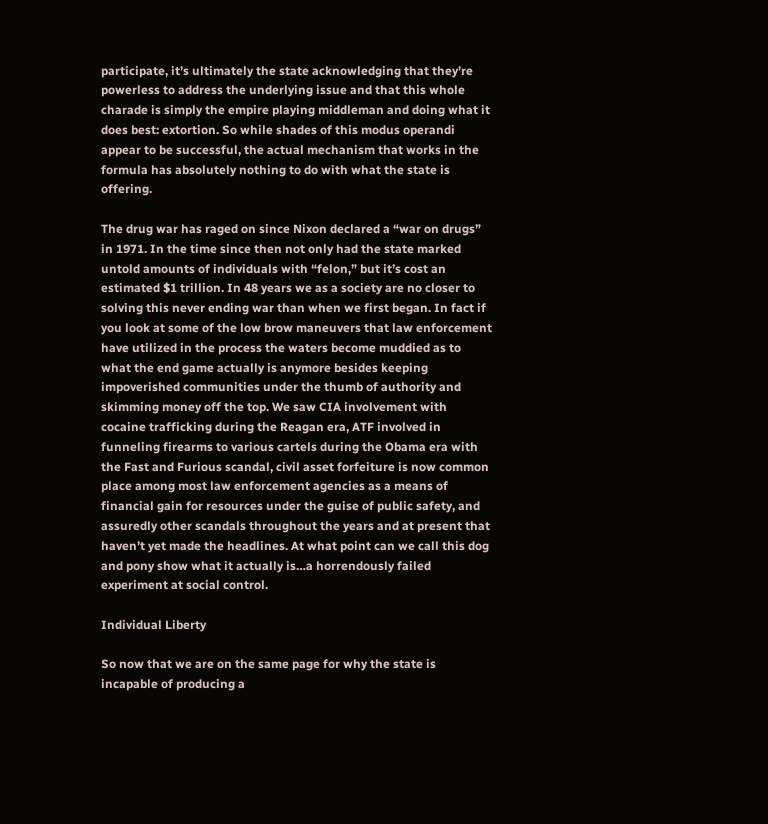participate, it’s ultimately the state acknowledging that they’re powerless to address the underlying issue and that this whole charade is simply the empire playing middleman and doing what it does best: extortion. So while shades of this modus operandi appear to be successful, the actual mechanism that works in the formula has absolutely nothing to do with what the state is offering.

The drug war has raged on since Nixon declared a “war on drugs” in 1971. In the time since then not only had the state marked untold amounts of individuals with “felon,” but it’s cost an estimated $1 trillion. In 48 years we as a society are no closer to solving this never ending war than when we first began. In fact if you look at some of the low brow maneuvers that law enforcement have utilized in the process the waters become muddied as to what the end game actually is anymore besides keeping impoverished communities under the thumb of authority and skimming money off the top. We saw CIA involvement with cocaine trafficking during the Reagan era, ATF involved in funneling firearms to various cartels during the Obama era with the Fast and Furious scandal, civil asset forfeiture is now common place among most law enforcement agencies as a means of financial gain for resources under the guise of public safety, and assuredly other scandals throughout the years and at present that haven’t yet made the headlines. At what point can we call this dog and pony show what it actually is…a horrendously failed experiment at social control.

Individual Liberty

So now that we are on the same page for why the state is incapable of producing a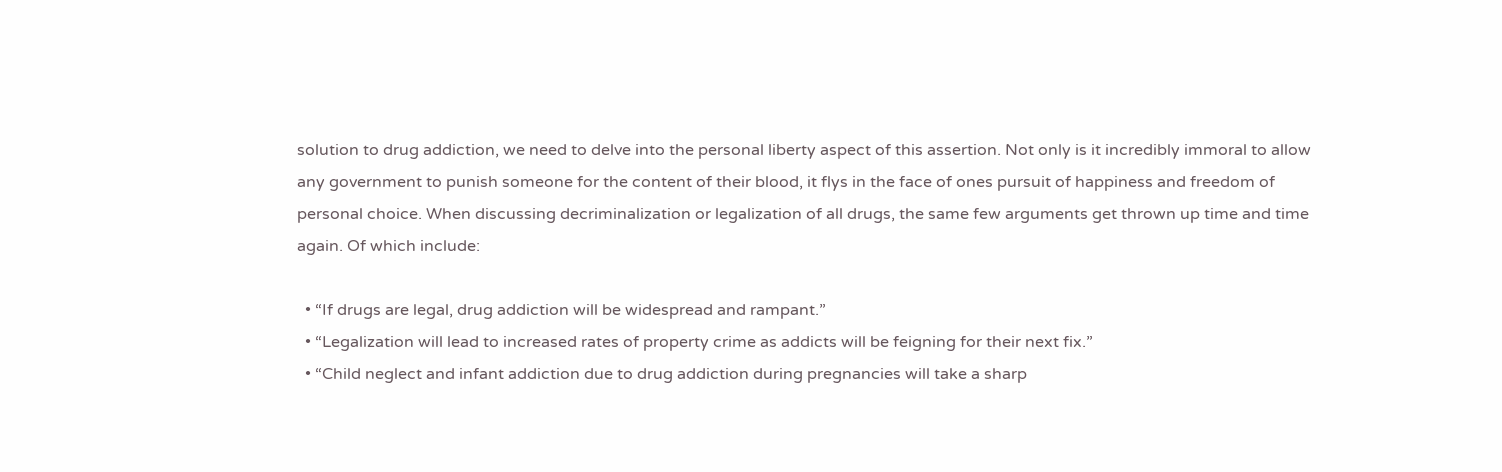solution to drug addiction, we need to delve into the personal liberty aspect of this assertion. Not only is it incredibly immoral to allow any government to punish someone for the content of their blood, it flys in the face of ones pursuit of happiness and freedom of personal choice. When discussing decriminalization or legalization of all drugs, the same few arguments get thrown up time and time again. Of which include:

  • “If drugs are legal, drug addiction will be widespread and rampant.”
  • “Legalization will lead to increased rates of property crime as addicts will be feigning for their next fix.”
  • “Child neglect and infant addiction due to drug addiction during pregnancies will take a sharp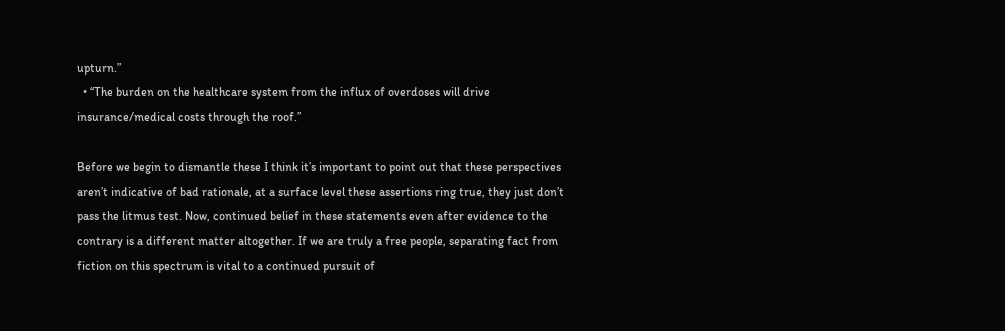upturn.”
  • “The burden on the healthcare system from the influx of overdoses will drive insurance/medical costs through the roof.”

Before we begin to dismantle these I think it’s important to point out that these perspectives aren’t indicative of bad rationale, at a surface level these assertions ring true, they just don’t pass the litmus test. Now, continued belief in these statements even after evidence to the contrary is a different matter altogether. If we are truly a free people, separating fact from fiction on this spectrum is vital to a continued pursuit of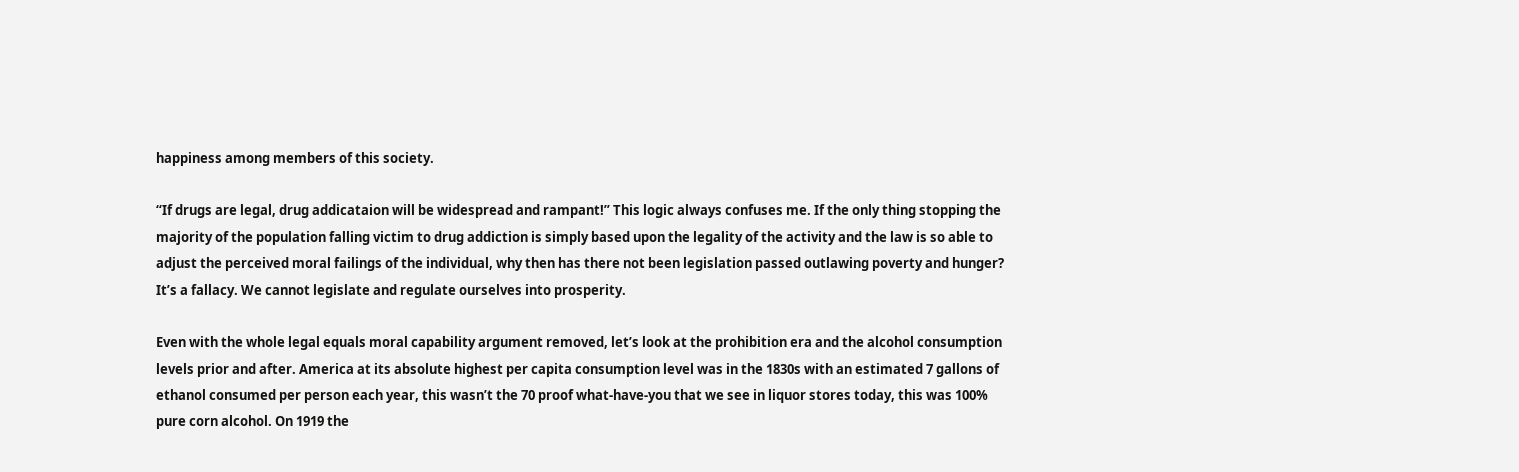happiness among members of this society.

“If drugs are legal, drug addicataion will be widespread and rampant!” This logic always confuses me. If the only thing stopping the majority of the population falling victim to drug addiction is simply based upon the legality of the activity and the law is so able to adjust the perceived moral failings of the individual, why then has there not been legislation passed outlawing poverty and hunger? It’s a fallacy. We cannot legislate and regulate ourselves into prosperity.

Even with the whole legal equals moral capability argument removed, let’s look at the prohibition era and the alcohol consumption levels prior and after. America at its absolute highest per capita consumption level was in the 1830s with an estimated 7 gallons of ethanol consumed per person each year, this wasn’t the 70 proof what-have-you that we see in liquor stores today, this was 100% pure corn alcohol. On 1919 the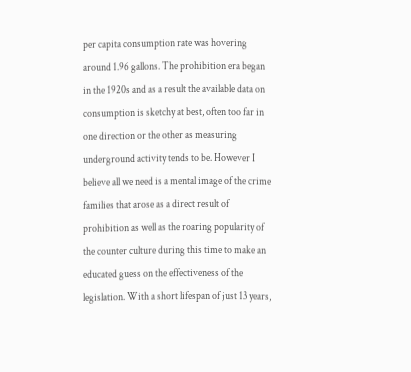per capita consumption rate was hovering around 1.96 gallons. The prohibition era began in the 1920s and as a result the available data on consumption is sketchy at best, often too far in one direction or the other as measuring underground activity tends to be. However I believe all we need is a mental image of the crime families that arose as a direct result of prohibition as well as the roaring popularity of the counter culture during this time to make an educated guess on the effectiveness of the legislation. With a short lifespan of just 13 years,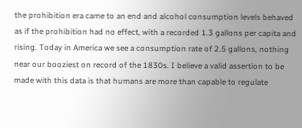the prohibition era came to an end and alcohol consumption levels behaved as if the prohibition had no effect, with a recorded 1.3 gallons per capita and rising. Today in America we see a consumption rate of 2.5 gallons, nothing near our booziest on record of the 1830s. I believe a valid assertion to be made with this data is that humans are more than capable to regulate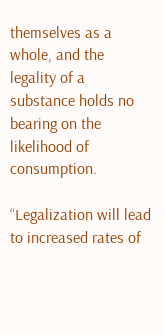themselves as a whole, and the legality of a substance holds no bearing on the likelihood of consumption.

“Legalization will lead to increased rates of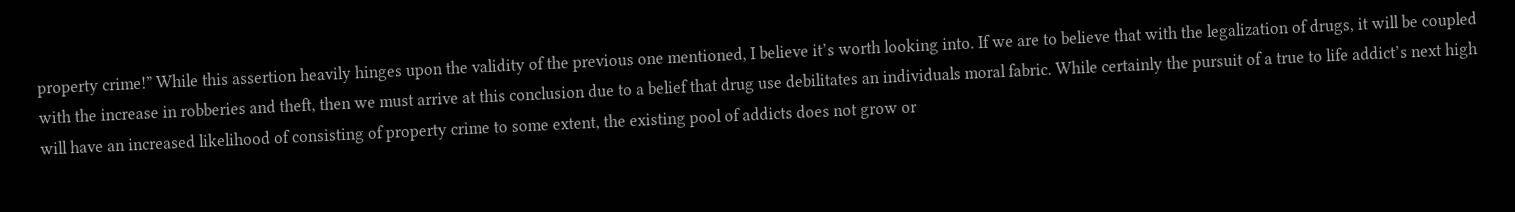property crime!” While this assertion heavily hinges upon the validity of the previous one mentioned, I believe it’s worth looking into. If we are to believe that with the legalization of drugs, it will be coupled with the increase in robberies and theft, then we must arrive at this conclusion due to a belief that drug use debilitates an individuals moral fabric. While certainly the pursuit of a true to life addict’s next high will have an increased likelihood of consisting of property crime to some extent, the existing pool of addicts does not grow or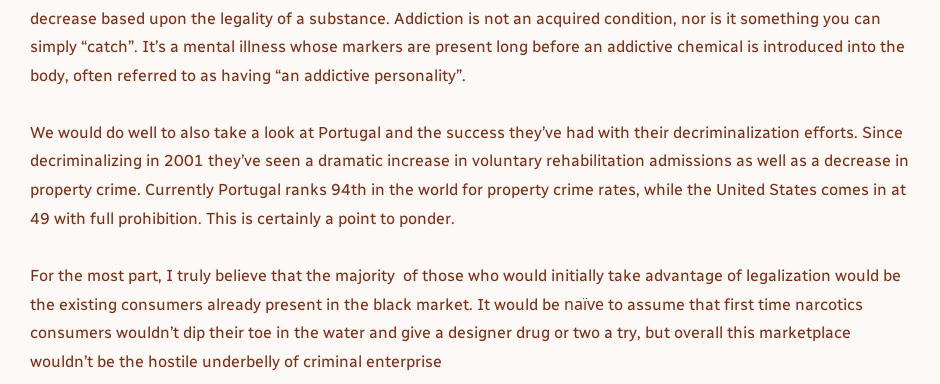decrease based upon the legality of a substance. Addiction is not an acquired condition, nor is it something you can simply “catch”. It’s a mental illness whose markers are present long before an addictive chemical is introduced into the body, often referred to as having “an addictive personality”.

We would do well to also take a look at Portugal and the success they’ve had with their decriminalization efforts. Since decriminalizing in 2001 they’ve seen a dramatic increase in voluntary rehabilitation admissions as well as a decrease in property crime. Currently Portugal ranks 94th in the world for property crime rates, while the United States comes in at 49 with full prohibition. This is certainly a point to ponder.

For the most part, I truly believe that the majority  of those who would initially take advantage of legalization would be the existing consumers already present in the black market. It would be naïve to assume that first time narcotics consumers wouldn’t dip their toe in the water and give a designer drug or two a try, but overall this marketplace wouldn’t be the hostile underbelly of criminal enterprise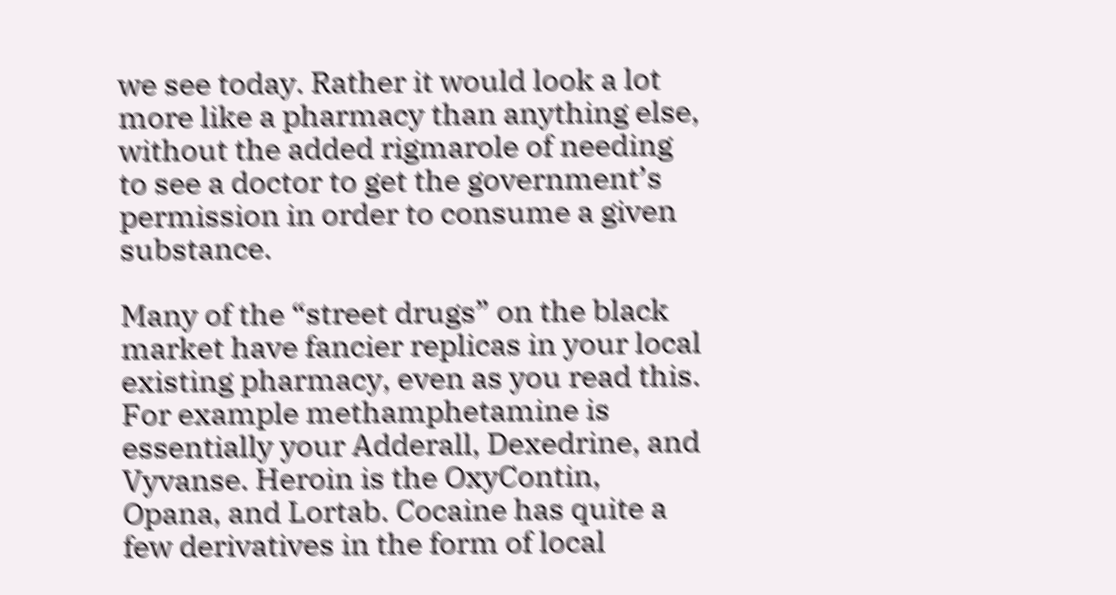we see today. Rather it would look a lot more like a pharmacy than anything else, without the added rigmarole of needing to see a doctor to get the government’s permission in order to consume a given substance.

Many of the “street drugs” on the black market have fancier replicas in your local existing pharmacy, even as you read this. For example methamphetamine is essentially your Adderall, Dexedrine, and Vyvanse. Heroin is the OxyContin, Opana, and Lortab. Cocaine has quite a few derivatives in the form of local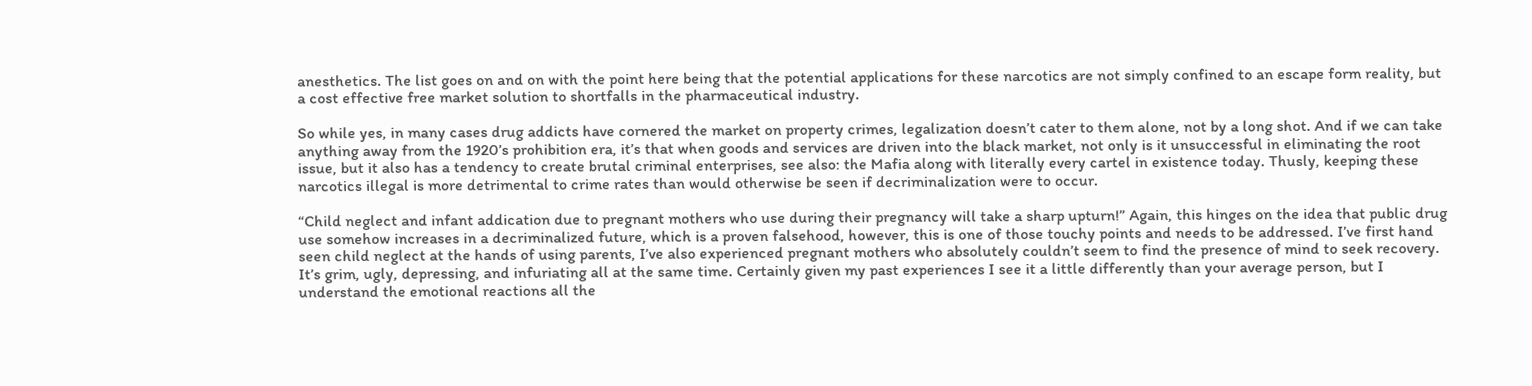anesthetics. The list goes on and on with the point here being that the potential applications for these narcotics are not simply confined to an escape form reality, but a cost effective free market solution to shortfalls in the pharmaceutical industry.

So while yes, in many cases drug addicts have cornered the market on property crimes, legalization doesn’t cater to them alone, not by a long shot. And if we can take anything away from the 1920’s prohibition era, it’s that when goods and services are driven into the black market, not only is it unsuccessful in eliminating the root issue, but it also has a tendency to create brutal criminal enterprises, see also: the Mafia along with literally every cartel in existence today. Thusly, keeping these narcotics illegal is more detrimental to crime rates than would otherwise be seen if decriminalization were to occur.

“Child neglect and infant addication due to pregnant mothers who use during their pregnancy will take a sharp upturn!” Again, this hinges on the idea that public drug use somehow increases in a decriminalized future, which is a proven falsehood, however, this is one of those touchy points and needs to be addressed. I’ve first hand seen child neglect at the hands of using parents, I’ve also experienced pregnant mothers who absolutely couldn’t seem to find the presence of mind to seek recovery. It’s grim, ugly, depressing, and infuriating all at the same time. Certainly given my past experiences I see it a little differently than your average person, but I understand the emotional reactions all the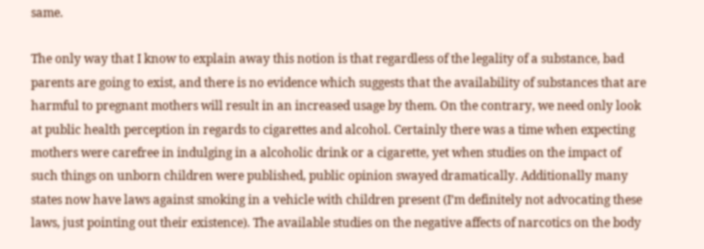same.

The only way that I know to explain away this notion is that regardless of the legality of a substance, bad parents are going to exist, and there is no evidence which suggests that the availability of substances that are harmful to pregnant mothers will result in an increased usage by them. On the contrary, we need only look at public health perception in regards to cigarettes and alcohol. Certainly there was a time when expecting mothers were carefree in indulging in a alcoholic drink or a cigarette, yet when studies on the impact of such things on unborn children were published, public opinion swayed dramatically. Additionally many states now have laws against smoking in a vehicle with children present (I’m definitely not advocating these laws, just pointing out their existence). The available studies on the negative affects of narcotics on the body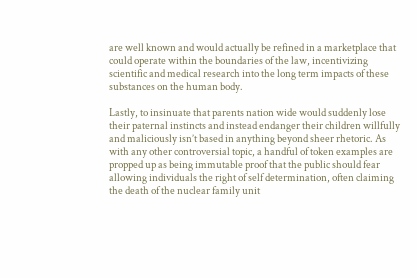are well known and would actually be refined in a marketplace that could operate within the boundaries of the law, incentivizing scientific and medical research into the long term impacts of these substances on the human body.

Lastly, to insinuate that parents nation wide would suddenly lose their paternal instincts and instead endanger their children willfully and maliciously isn’t based in anything beyond sheer rhetoric. As with any other controversial topic, a handful of token examples are propped up as being immutable proof that the public should fear allowing individuals the right of self determination, often claiming the death of the nuclear family unit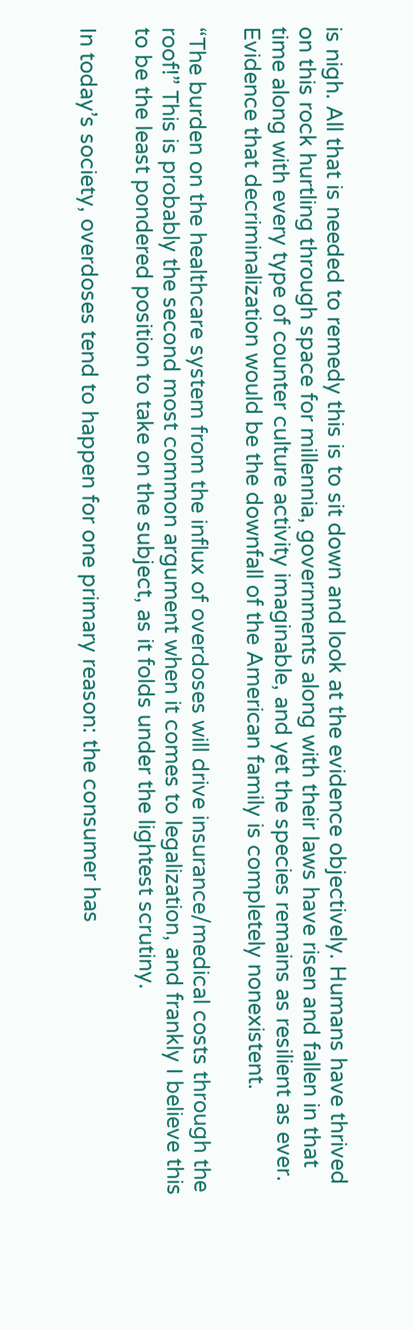is nigh. All that is needed to remedy this is to sit down and look at the evidence objectively. Humans have thrived on this rock hurtling through space for millennia, governments along with their laws have risen and fallen in that time along with every type of counter culture activity imaginable, and yet the species remains as resilient as ever. Evidence that decriminalization would be the downfall of the American family is completely nonexistent.

“The burden on the healthcare system from the influx of overdoses will drive insurance/medical costs through the roof!” This is probably the second most common argument when it comes to legalization, and frankly I believe this to be the least pondered position to take on the subject, as it folds under the lightest scrutiny.

In today’s society, overdoses tend to happen for one primary reason: the consumer has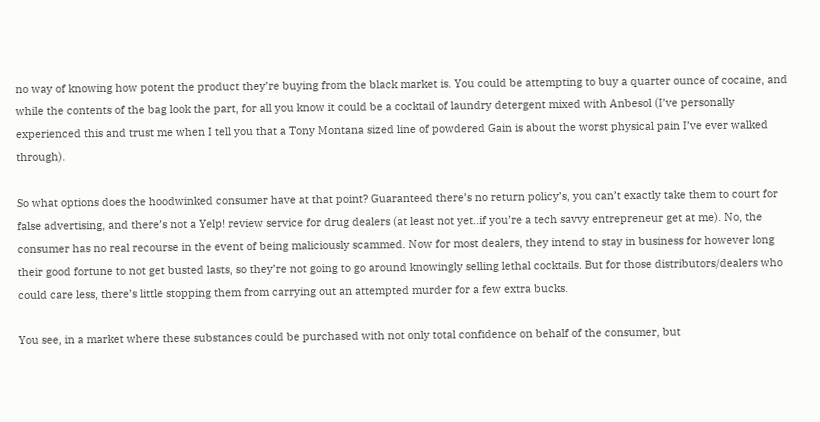no way of knowing how potent the product they’re buying from the black market is. You could be attempting to buy a quarter ounce of cocaine, and while the contents of the bag look the part, for all you know it could be a cocktail of laundry detergent mixed with Anbesol (I’ve personally experienced this and trust me when I tell you that a Tony Montana sized line of powdered Gain is about the worst physical pain I’ve ever walked through).

So what options does the hoodwinked consumer have at that point? Guaranteed there’s no return policy’s, you can’t exactly take them to court for false advertising, and there’s not a Yelp! review service for drug dealers (at least not yet..if you’re a tech savvy entrepreneur get at me). No, the consumer has no real recourse in the event of being maliciously scammed. Now for most dealers, they intend to stay in business for however long their good fortune to not get busted lasts, so they’re not going to go around knowingly selling lethal cocktails. But for those distributors/dealers who could care less, there’s little stopping them from carrying out an attempted murder for a few extra bucks.

You see, in a market where these substances could be purchased with not only total confidence on behalf of the consumer, but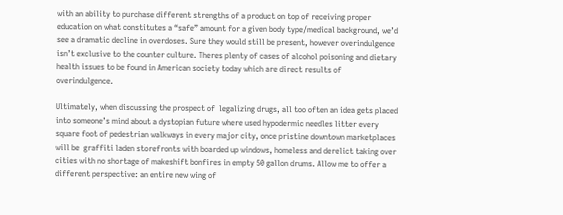with an ability to purchase different strengths of a product on top of receiving proper education on what constitutes a “safe” amount for a given body type/medical background, we’d see a dramatic decline in overdoses. Sure they would still be present, however overindulgence isn’t exclusive to the counter culture. Theres plenty of cases of alcohol poisoning and dietary health issues to be found in American society today which are direct results of overindulgence.

Ultimately, when discussing the prospect of  legalizing drugs, all too often an idea gets placed into someone’s mind about a dystopian future where used hypodermic needles litter every square foot of pedestrian walkways in every major city, once pristine downtown marketplaces will be  graffiti laden storefronts with boarded up windows, homeless and derelict taking over cities with no shortage of makeshift bonfires in empty 50 gallon drums. Allow me to offer a different perspective: an entire new wing of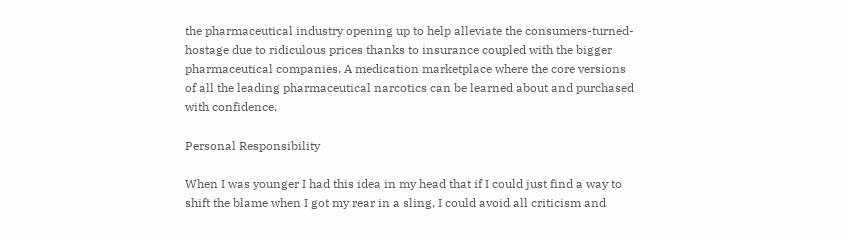the pharmaceutical industry opening up to help alleviate the consumers-turned-hostage due to ridiculous prices thanks to insurance coupled with the bigger pharmaceutical companies. A medication marketplace where the core versions of all the leading pharmaceutical narcotics can be learned about and purchased with confidence.

Personal Responsibility

When I was younger I had this idea in my head that if I could just find a way to shift the blame when I got my rear in a sling, I could avoid all criticism and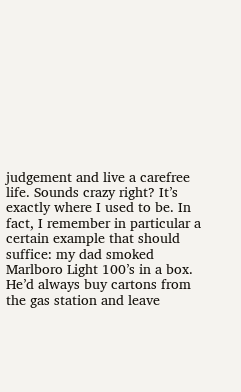judgement and live a carefree life. Sounds crazy right? It’s exactly where I used to be. In fact, I remember in particular a certain example that should suffice: my dad smoked Marlboro Light 100’s in a box. He’d always buy cartons from the gas station and leave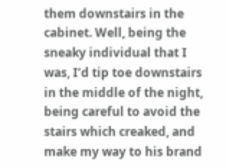them downstairs in the cabinet. Well, being the sneaky individual that I was, I’d tip toe downstairs in the middle of the night, being careful to avoid the stairs which creaked, and make my way to his brand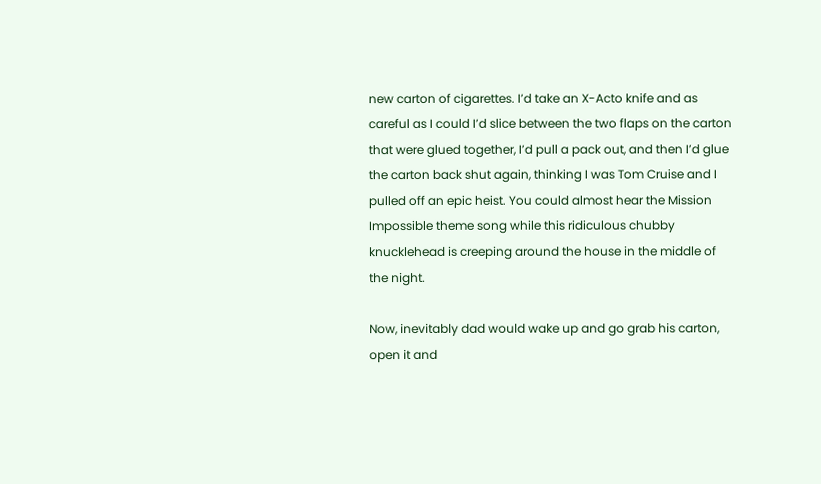new carton of cigarettes. I’d take an X-Acto knife and as careful as I could I’d slice between the two flaps on the carton that were glued together, I’d pull a pack out, and then I’d glue the carton back shut again, thinking I was Tom Cruise and I pulled off an epic heist. You could almost hear the Mission Impossible theme song while this ridiculous chubby knucklehead is creeping around the house in the middle of the night.

Now, inevitably dad would wake up and go grab his carton, open it and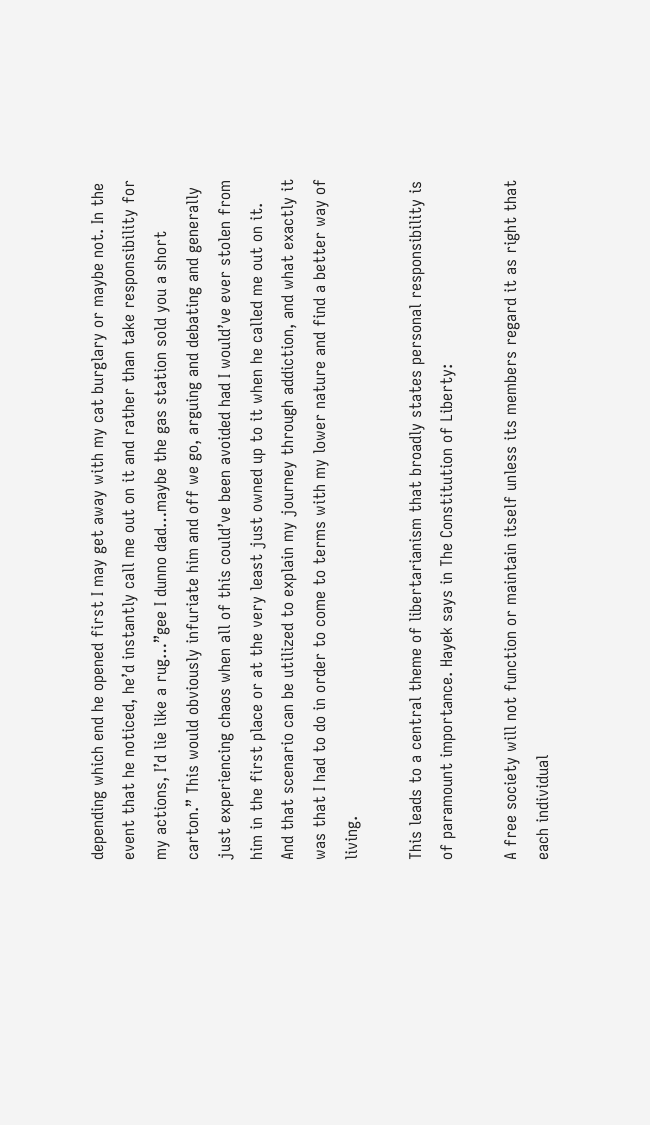depending which end he opened first I may get away with my cat burglary or maybe not. In the event that he noticed, he’d instantly call me out on it and rather than take responsibility for my actions, I’d lie like a rug…”gee I dunno dad…maybe the gas station sold you a short carton.” This would obviously infuriate him and off we go, arguing and debating and generally just experiencing chaos when all of this could’ve been avoided had I would’ve ever stolen from him in the first place or at the very least just owned up to it when he called me out on it. And that scenario can be utilized to explain my journey through addiction, and what exactly it was that I had to do in order to come to terms with my lower nature and find a better way of living.

This leads to a central theme of libertarianism that broadly states personal responsibility is of paramount importance. Hayek says in The Constitution of Liberty:

A free society will not function or maintain itself unless its members regard it as right that each individual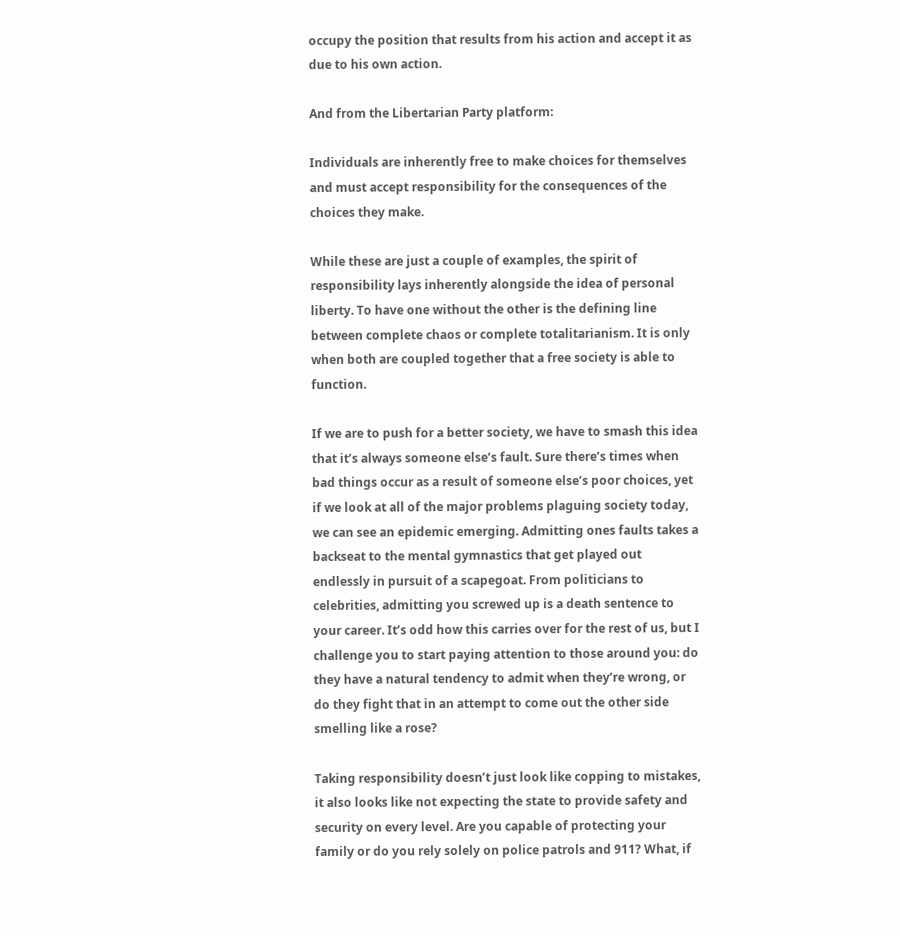occupy the position that results from his action and accept it as due to his own action.

And from the Libertarian Party platform:

Individuals are inherently free to make choices for themselves and must accept responsibility for the consequences of the choices they make.

While these are just a couple of examples, the spirit of responsibility lays inherently alongside the idea of personal liberty. To have one without the other is the defining line between complete chaos or complete totalitarianism. It is only when both are coupled together that a free society is able to function.

If we are to push for a better society, we have to smash this idea that it’s always someone else’s fault. Sure there’s times when bad things occur as a result of someone else’s poor choices, yet if we look at all of the major problems plaguing society today, we can see an epidemic emerging. Admitting ones faults takes a backseat to the mental gymnastics that get played out endlessly in pursuit of a scapegoat. From politicians to celebrities, admitting you screwed up is a death sentence to your career. It’s odd how this carries over for the rest of us, but I challenge you to start paying attention to those around you: do they have a natural tendency to admit when they’re wrong, or do they fight that in an attempt to come out the other side smelling like a rose?

Taking responsibility doesn’t just look like copping to mistakes, it also looks like not expecting the state to provide safety and security on every level. Are you capable of protecting your family or do you rely solely on police patrols and 911? What, if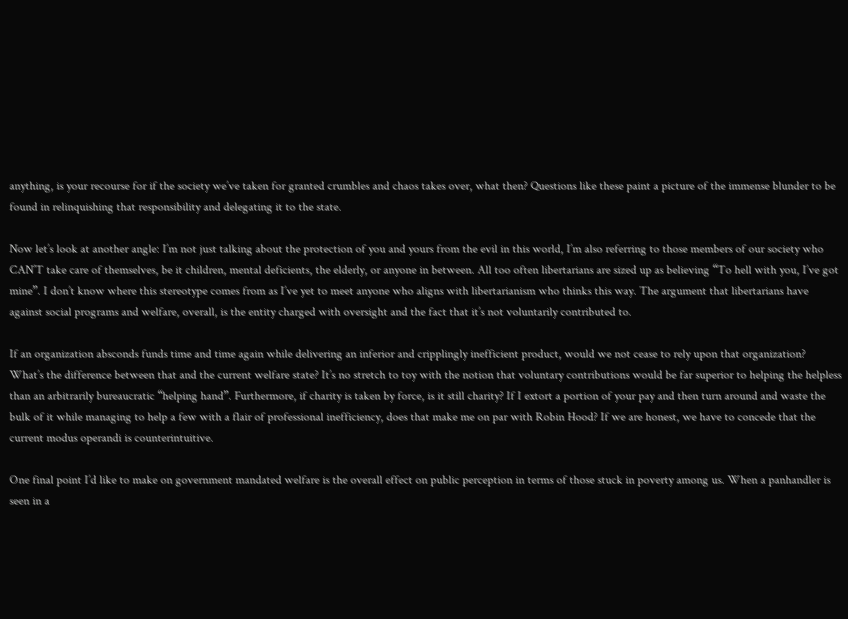anything, is your recourse for if the society we’ve taken for granted crumbles and chaos takes over, what then? Questions like these paint a picture of the immense blunder to be found in relinquishing that responsibility and delegating it to the state.

Now let’s look at another angle: I’m not just talking about the protection of you and yours from the evil in this world, I’m also referring to those members of our society who CAN’T take care of themselves, be it children, mental deficients, the elderly, or anyone in between. All too often libertarians are sized up as believing “To hell with you, I’ve got mine”. I don’t know where this stereotype comes from as I’ve yet to meet anyone who aligns with libertarianism who thinks this way. The argument that libertarians have against social programs and welfare, overall, is the entity charged with oversight and the fact that it’s not voluntarily contributed to.

If an organization absconds funds time and time again while delivering an inferior and cripplingly inefficient product, would we not cease to rely upon that organization? What’s the difference between that and the current welfare state? It’s no stretch to toy with the notion that voluntary contributions would be far superior to helping the helpless than an arbitrarily bureaucratic “helping hand”. Furthermore, if charity is taken by force, is it still charity? If I extort a portion of your pay and then turn around and waste the bulk of it while managing to help a few with a flair of professional inefficiency, does that make me on par with Robin Hood? If we are honest, we have to concede that the current modus operandi is counterintuitive.

One final point I’d like to make on government mandated welfare is the overall effect on public perception in terms of those stuck in poverty among us. When a panhandler is seen in a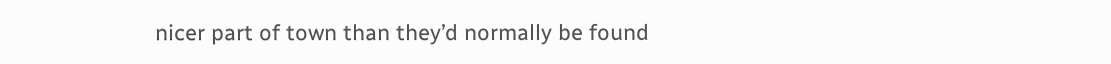nicer part of town than they’d normally be found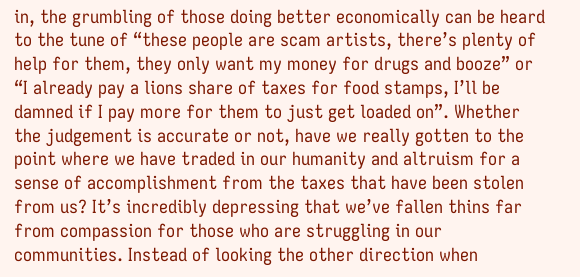in, the grumbling of those doing better economically can be heard to the tune of “these people are scam artists, there’s plenty of help for them, they only want my money for drugs and booze” or “I already pay a lions share of taxes for food stamps, I’ll be damned if I pay more for them to just get loaded on”. Whether the judgement is accurate or not, have we really gotten to the point where we have traded in our humanity and altruism for a sense of accomplishment from the taxes that have been stolen from us? It’s incredibly depressing that we’ve fallen thins far from compassion for those who are struggling in our communities. Instead of looking the other direction when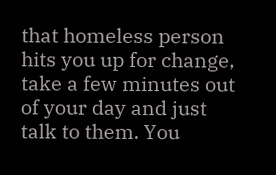that homeless person hits you up for change, take a few minutes out of your day and just talk to them. You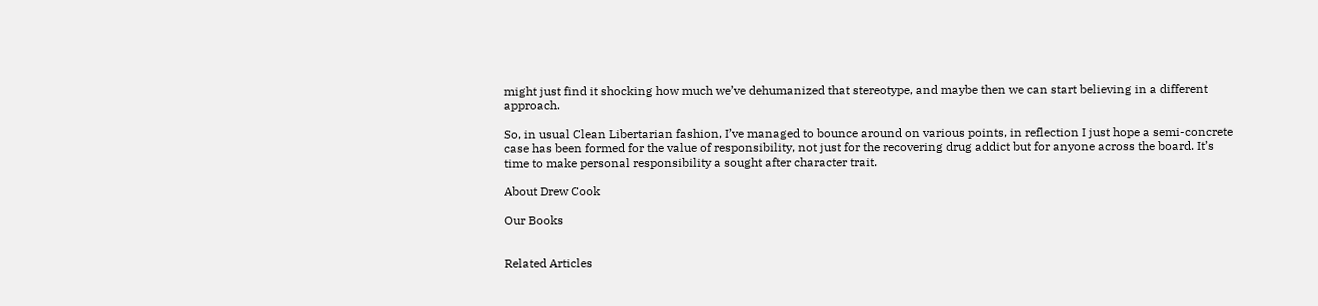might just find it shocking how much we’ve dehumanized that stereotype, and maybe then we can start believing in a different approach.

So, in usual Clean Libertarian fashion, I’ve managed to bounce around on various points, in reflection I just hope a semi-concrete case has been formed for the value of responsibility, not just for the recovering drug addict but for anyone across the board. It’s time to make personal responsibility a sought after character trait.

About Drew Cook

Our Books


Related Articles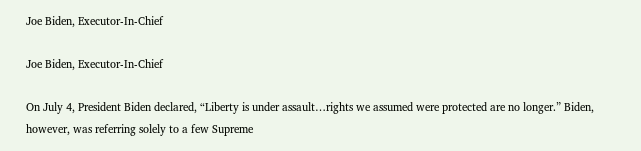Joe Biden, Executor-In-Chief

Joe Biden, Executor-In-Chief

On July 4, President Biden declared, “Liberty is under assault…rights we assumed were protected are no longer.” Biden, however, was referring solely to a few Supreme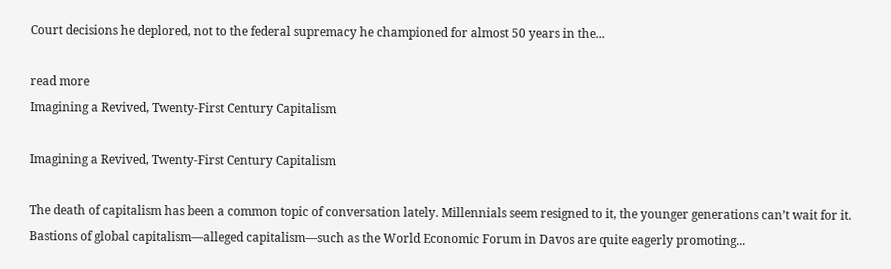Court decisions he deplored, not to the federal supremacy he championed for almost 50 years in the...

read more
Imagining a Revived, Twenty-First Century Capitalism

Imagining a Revived, Twenty-First Century Capitalism

The death of capitalism has been a common topic of conversation lately. Millennials seem resigned to it, the younger generations can’t wait for it. Bastions of global capitalism—alleged capitalism—such as the World Economic Forum in Davos are quite eagerly promoting...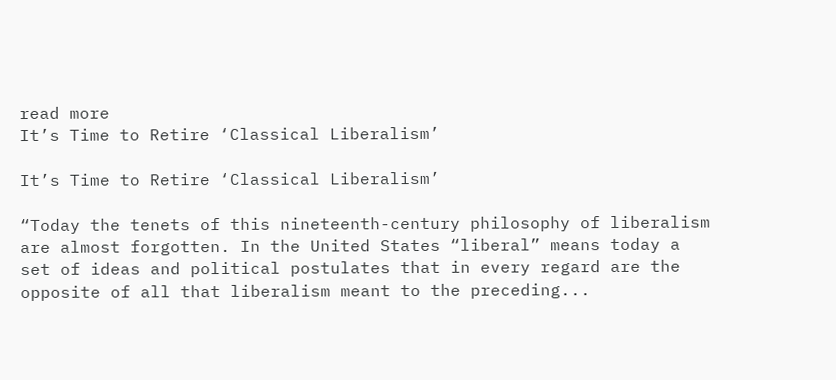read more
It’s Time to Retire ‘Classical Liberalism’

It’s Time to Retire ‘Classical Liberalism’

“Today the tenets of this nineteenth-century philosophy of liberalism are almost forgotten. In the United States “liberal” means today a set of ideas and political postulates that in every regard are the opposite of all that liberalism meant to the preceding...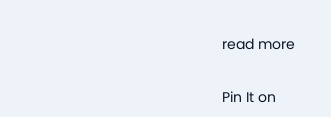read more

Pin It on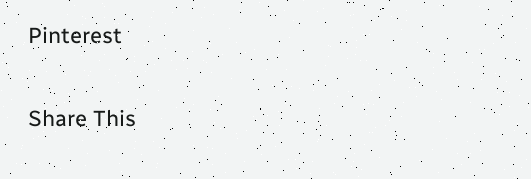Pinterest

Share This